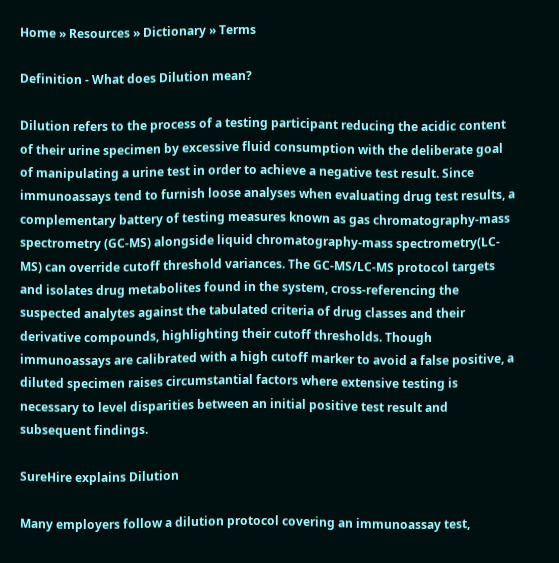Home » Resources » Dictionary » Terms

Definition - What does Dilution mean?

Dilution refers to the process of a testing participant reducing the acidic content of their urine specimen by excessive fluid consumption with the deliberate goal of manipulating a urine test in order to achieve a negative test result. Since immunoassays tend to furnish loose analyses when evaluating drug test results, a complementary battery of testing measures known as gas chromatography-mass spectrometry (GC-MS) alongside liquid chromatography-mass spectrometry(LC-MS) can override cutoff threshold variances. The GC-MS/LC-MS protocol targets and isolates drug metabolites found in the system, cross-referencing the suspected analytes against the tabulated criteria of drug classes and their derivative compounds, highlighting their cutoff thresholds. Though immunoassays are calibrated with a high cutoff marker to avoid a false positive, a diluted specimen raises circumstantial factors where extensive testing is necessary to level disparities between an initial positive test result and subsequent findings.

SureHire explains Dilution

Many employers follow a dilution protocol covering an immunoassay test,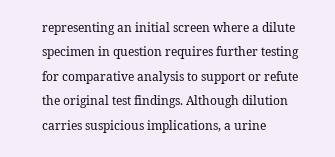representing an initial screen where a dilute specimen in question requires further testing for comparative analysis to support or refute the original test findings. Although dilution carries suspicious implications, a urine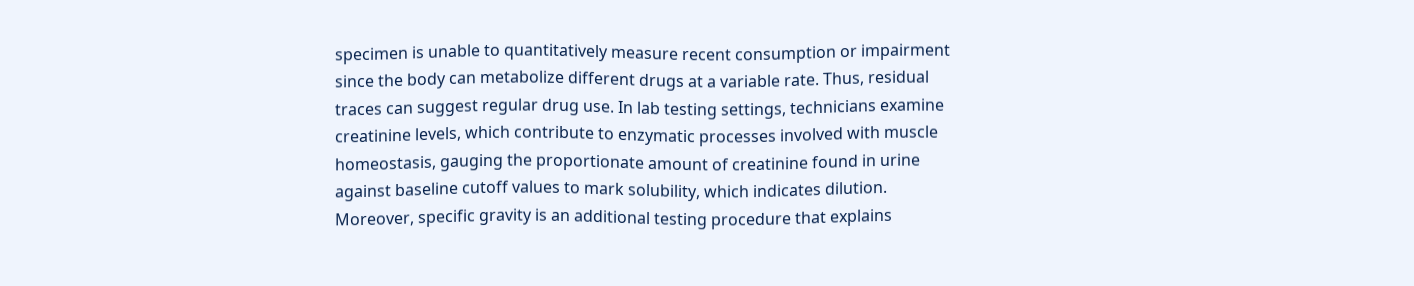specimen is unable to quantitatively measure recent consumption or impairment since the body can metabolize different drugs at a variable rate. Thus, residual traces can suggest regular drug use. In lab testing settings, technicians examine creatinine levels, which contribute to enzymatic processes involved with muscle homeostasis, gauging the proportionate amount of creatinine found in urine against baseline cutoff values to mark solubility, which indicates dilution. Moreover, specific gravity is an additional testing procedure that explains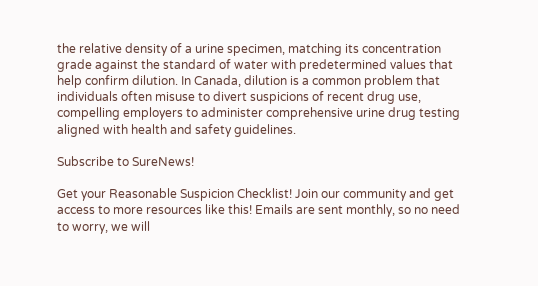the relative density of a urine specimen, matching its concentration grade against the standard of water with predetermined values that help confirm dilution. In Canada, dilution is a common problem that individuals often misuse to divert suspicions of recent drug use, compelling employers to administer comprehensive urine drug testing aligned with health and safety guidelines.

Subscribe to SureNews!

Get your Reasonable Suspicion Checklist! Join our community and get access to more resources like this! Emails are sent monthly, so no need to worry, we will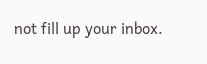not fill up your inbox.